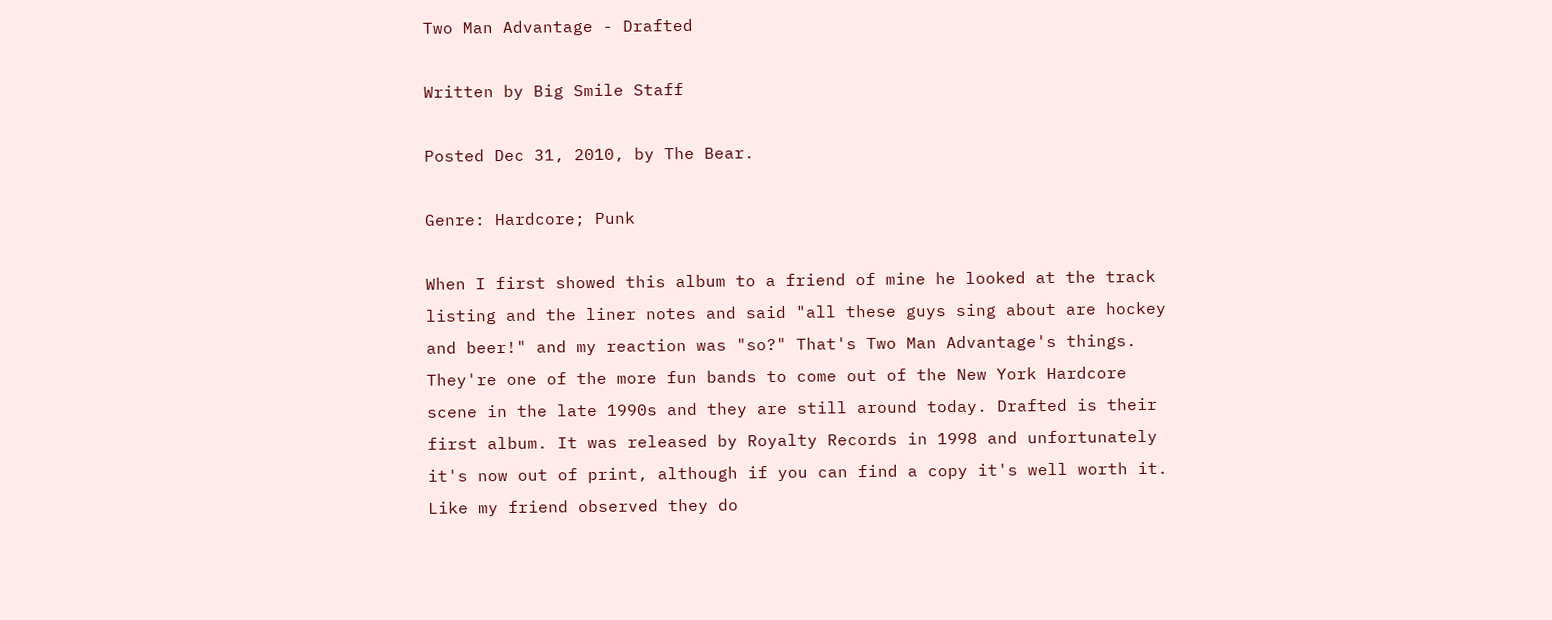Two Man Advantage - Drafted

Written by Big Smile Staff

Posted Dec 31, 2010, by The Bear.

Genre: Hardcore; Punk

When I first showed this album to a friend of mine he looked at the track listing and the liner notes and said "all these guys sing about are hockey and beer!" and my reaction was "so?" That's Two Man Advantage's things. They're one of the more fun bands to come out of the New York Hardcore scene in the late 1990s and they are still around today. Drafted is their first album. It was released by Royalty Records in 1998 and unfortunately it's now out of print, although if you can find a copy it's well worth it. Like my friend observed they do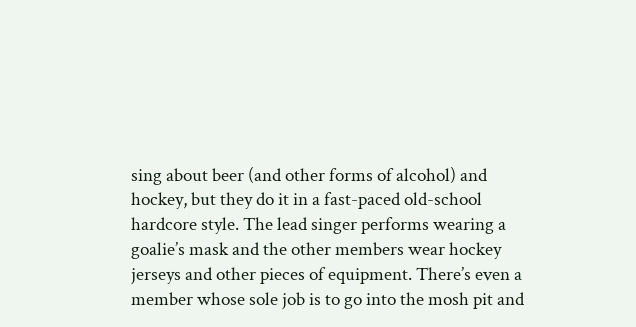sing about beer (and other forms of alcohol) and hockey, but they do it in a fast-paced old-school hardcore style. The lead singer performs wearing a goalie’s mask and the other members wear hockey jerseys and other pieces of equipment. There’s even a member whose sole job is to go into the mosh pit and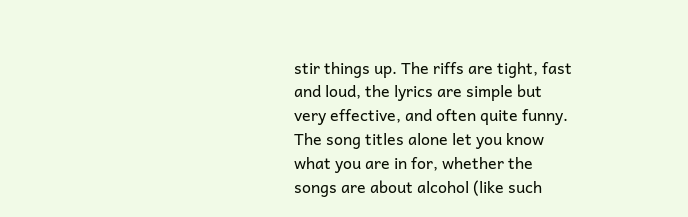stir things up. The riffs are tight, fast and loud, the lyrics are simple but very effective, and often quite funny. The song titles alone let you know what you are in for, whether the songs are about alcohol (like such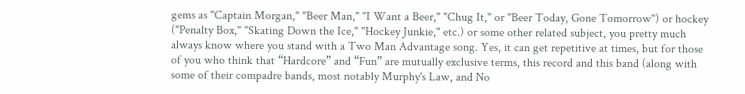gems as "Captain Morgan," "Beer Man," "I Want a Beer," "Chug It," or "Beer Today, Gone Tomorrow") or hockey ("Penalty Box," "Skating Down the Ice," "Hockey Junkie," etc.) or some other related subject, you pretty much always know where you stand with a Two Man Advantage song. Yes, it can get repetitive at times, but for those of you who think that “Hardcore” and “Fun” are mutually exclusive terms, this record and this band (along with some of their compadre bands, most notably Murphy's Law, and No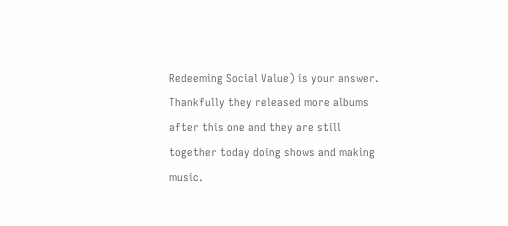Redeeming Social Value) is your answer. Thankfully they released more albums after this one and they are still together today doing shows and making music.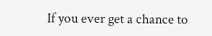If you ever get a chance to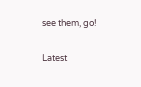see them, go!


Latest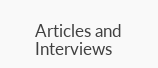Articles and Interviews